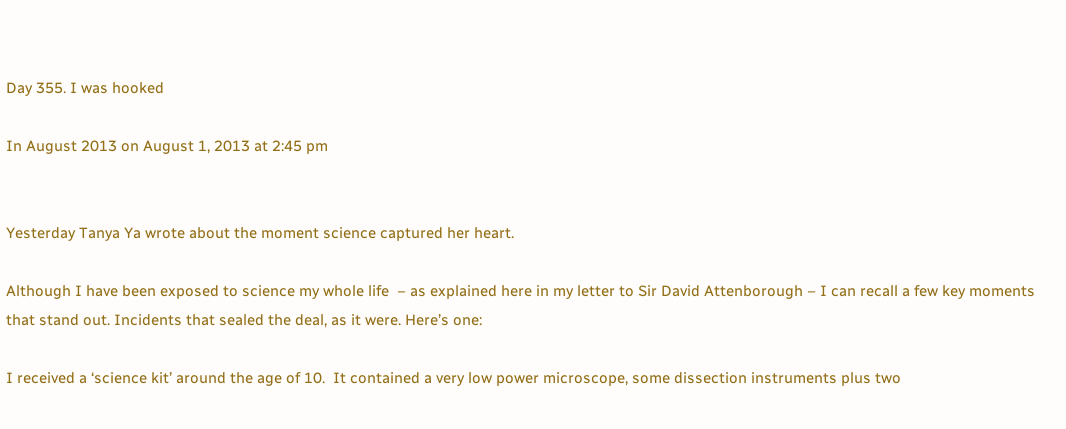Day 355. I was hooked

In August 2013 on August 1, 2013 at 2:45 pm


Yesterday Tanya Ya wrote about the moment science captured her heart.

Although I have been exposed to science my whole life  – as explained here in my letter to Sir David Attenborough – I can recall a few key moments that stand out. Incidents that sealed the deal, as it were. Here’s one:

I received a ‘science kit’ around the age of 10.  It contained a very low power microscope, some dissection instruments plus two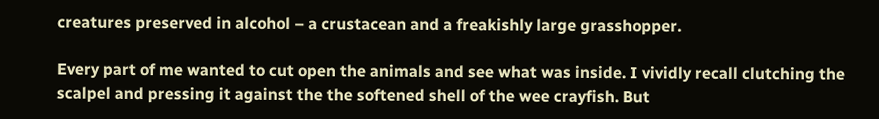creatures preserved in alcohol – a crustacean and a freakishly large grasshopper.

Every part of me wanted to cut open the animals and see what was inside. I vividly recall clutching the scalpel and pressing it against the the softened shell of the wee crayfish. But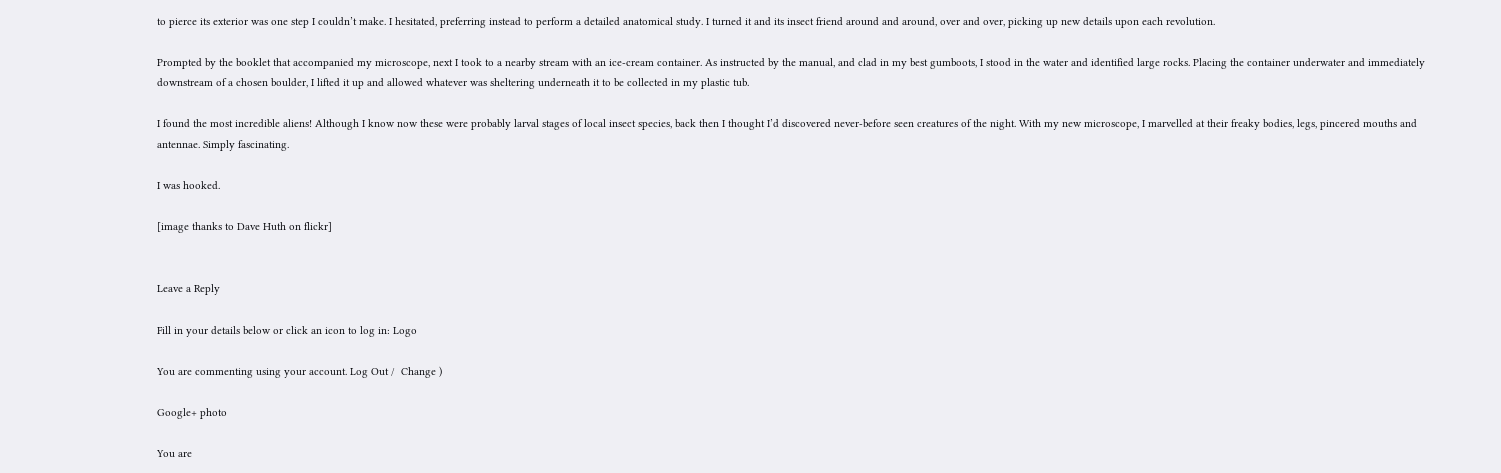to pierce its exterior was one step I couldn’t make. I hesitated, preferring instead to perform a detailed anatomical study. I turned it and its insect friend around and around, over and over, picking up new details upon each revolution.

Prompted by the booklet that accompanied my microscope, next I took to a nearby stream with an ice-cream container. As instructed by the manual, and clad in my best gumboots, I stood in the water and identified large rocks. Placing the container underwater and immediately downstream of a chosen boulder, I lifted it up and allowed whatever was sheltering underneath it to be collected in my plastic tub.

I found the most incredible aliens! Although I know now these were probably larval stages of local insect species, back then I thought I’d discovered never-before seen creatures of the night. With my new microscope, I marvelled at their freaky bodies, legs, pincered mouths and antennae. Simply fascinating.

I was hooked.

[image thanks to Dave Huth on flickr]


Leave a Reply

Fill in your details below or click an icon to log in: Logo

You are commenting using your account. Log Out /  Change )

Google+ photo

You are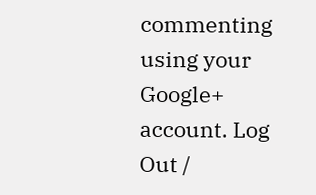commenting using your Google+ account. Log Out /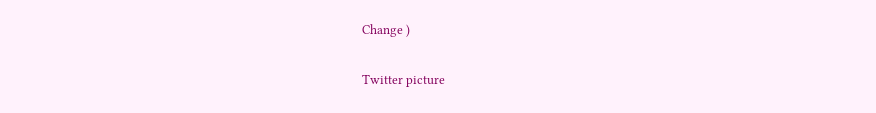Change )

Twitter picture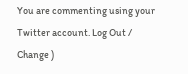You are commenting using your Twitter account. Log Out /  Change )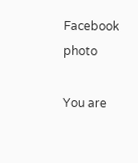Facebook photo

You are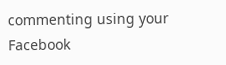commenting using your Facebook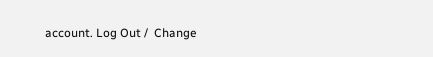account. Log Out /  Change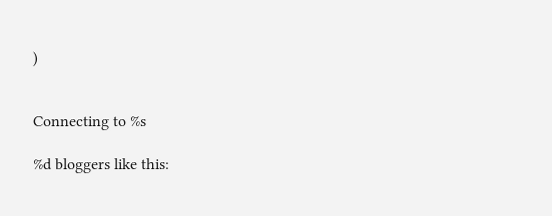)


Connecting to %s

%d bloggers like this: